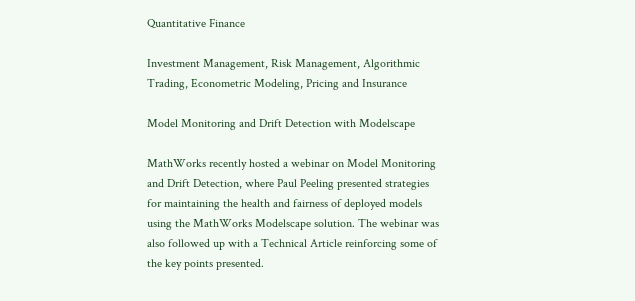Quantitative Finance

Investment Management, Risk Management, Algorithmic Trading, Econometric Modeling, Pricing and Insurance

Model Monitoring and Drift Detection with Modelscape

MathWorks recently hosted a webinar on Model Monitoring and Drift Detection, where Paul Peeling presented strategies for maintaining the health and fairness of deployed models using the MathWorks Modelscape solution. The webinar was also followed up with a Technical Article reinforcing some of the key points presented.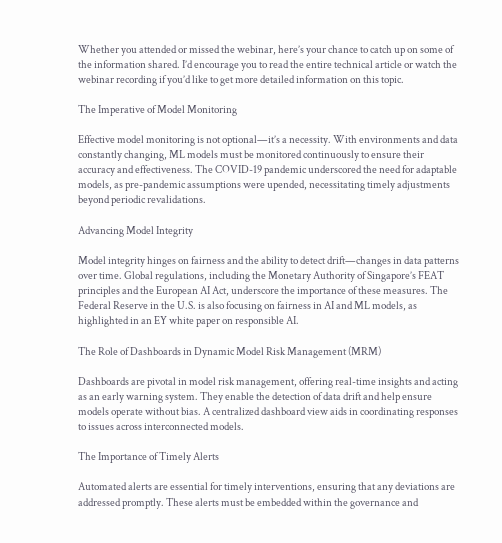Whether you attended or missed the webinar, here’s your chance to catch up on some of the information shared. I’d encourage you to read the entire technical article or watch the webinar recording if you’d like to get more detailed information on this topic.

The Imperative of Model Monitoring

Effective model monitoring is not optional—it’s a necessity. With environments and data constantly changing, ML models must be monitored continuously to ensure their accuracy and effectiveness. The COVID-19 pandemic underscored the need for adaptable models, as pre-pandemic assumptions were upended, necessitating timely adjustments beyond periodic revalidations.

Advancing Model Integrity

Model integrity hinges on fairness and the ability to detect drift—changes in data patterns over time. Global regulations, including the Monetary Authority of Singapore’s FEAT principles and the European AI Act, underscore the importance of these measures. The Federal Reserve in the U.S. is also focusing on fairness in AI and ML models, as highlighted in an EY white paper on responsible AI.

The Role of Dashboards in Dynamic Model Risk Management (MRM)

Dashboards are pivotal in model risk management, offering real-time insights and acting as an early warning system. They enable the detection of data drift and help ensure models operate without bias. A centralized dashboard view aids in coordinating responses to issues across interconnected models.

The Importance of Timely Alerts

Automated alerts are essential for timely interventions, ensuring that any deviations are addressed promptly. These alerts must be embedded within the governance and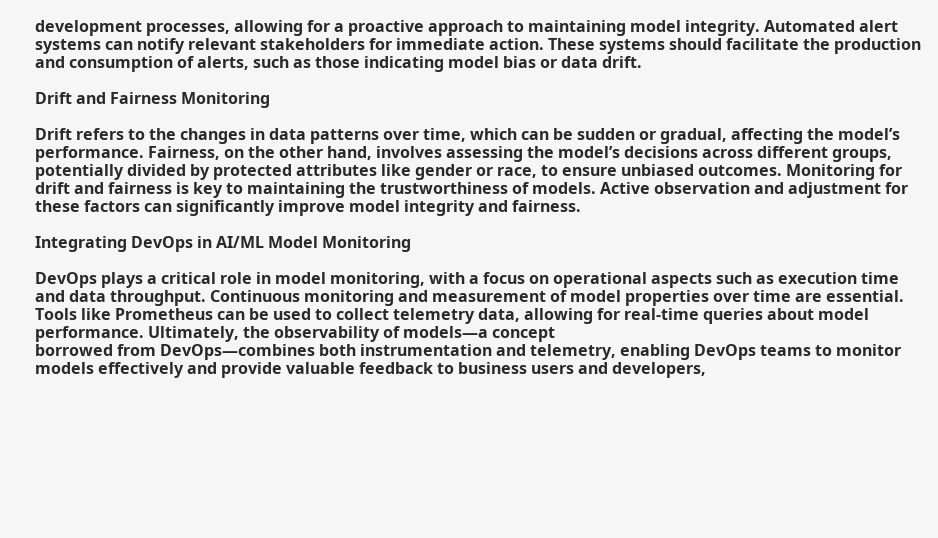development processes, allowing for a proactive approach to maintaining model integrity. Automated alert systems can notify relevant stakeholders for immediate action. These systems should facilitate the production and consumption of alerts, such as those indicating model bias or data drift.

Drift and Fairness Monitoring

Drift refers to the changes in data patterns over time, which can be sudden or gradual, affecting the model’s performance. Fairness, on the other hand, involves assessing the model’s decisions across different groups, potentially divided by protected attributes like gender or race, to ensure unbiased outcomes. Monitoring for drift and fairness is key to maintaining the trustworthiness of models. Active observation and adjustment for these factors can significantly improve model integrity and fairness.

Integrating DevOps in AI/ML Model Monitoring

DevOps plays a critical role in model monitoring, with a focus on operational aspects such as execution time and data throughput. Continuous monitoring and measurement of model properties over time are essential. Tools like Prometheus can be used to collect telemetry data, allowing for real-time queries about model performance. Ultimately, the observability of models—a concept
borrowed from DevOps—combines both instrumentation and telemetry, enabling DevOps teams to monitor models effectively and provide valuable feedback to business users and developers,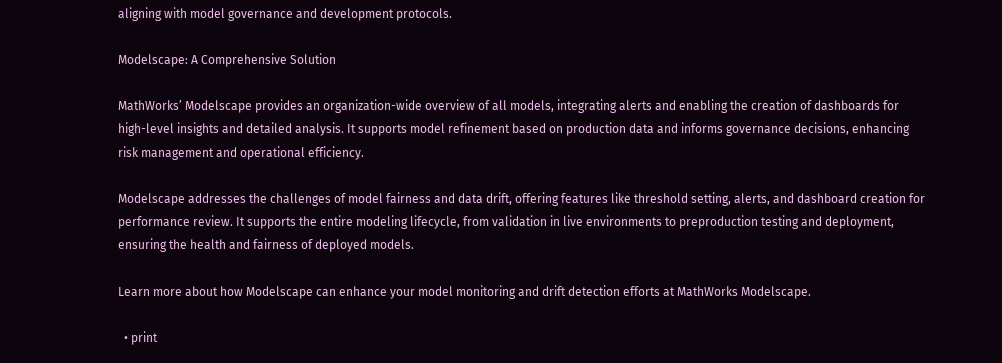aligning with model governance and development protocols.

Modelscape: A Comprehensive Solution

MathWorks’ Modelscape provides an organization-wide overview of all models, integrating alerts and enabling the creation of dashboards for high-level insights and detailed analysis. It supports model refinement based on production data and informs governance decisions, enhancing risk management and operational efficiency.

Modelscape addresses the challenges of model fairness and data drift, offering features like threshold setting, alerts, and dashboard creation for performance review. It supports the entire modeling lifecycle, from validation in live environments to preproduction testing and deployment, ensuring the health and fairness of deployed models.

Learn more about how Modelscape can enhance your model monitoring and drift detection efforts at MathWorks Modelscape.

  • print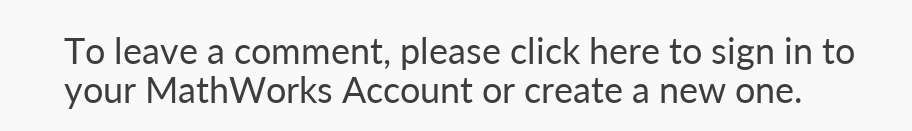To leave a comment, please click here to sign in to your MathWorks Account or create a new one.